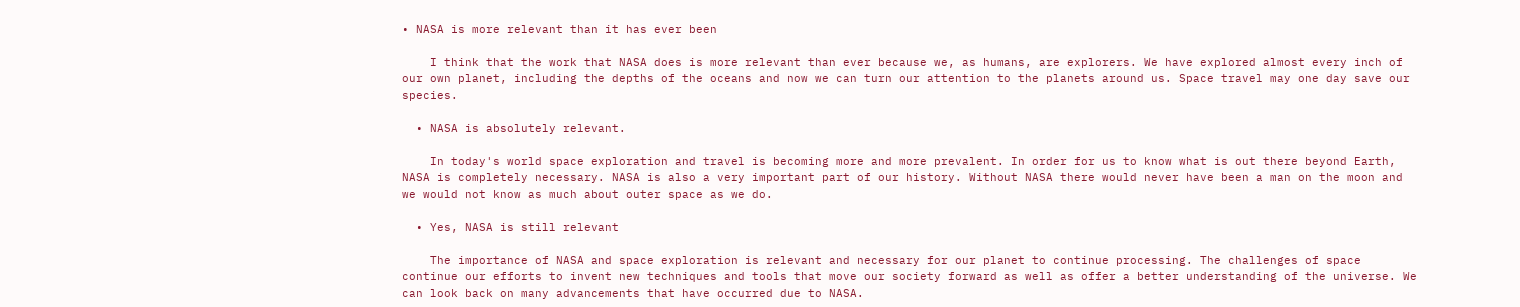• NASA is more relevant than it has ever been

    I think that the work that NASA does is more relevant than ever because we, as humans, are explorers. We have explored almost every inch of our own planet, including the depths of the oceans and now we can turn our attention to the planets around us. Space travel may one day save our species.

  • NASA is absolutely relevant.

    In today's world space exploration and travel is becoming more and more prevalent. In order for us to know what is out there beyond Earth, NASA is completely necessary. NASA is also a very important part of our history. Without NASA there would never have been a man on the moon and we would not know as much about outer space as we do.

  • Yes, NASA is still relevant

    The importance of NASA and space exploration is relevant and necessary for our planet to continue processing. The challenges of space continue our efforts to invent new techniques and tools that move our society forward as well as offer a better understanding of the universe. We can look back on many advancements that have occurred due to NASA.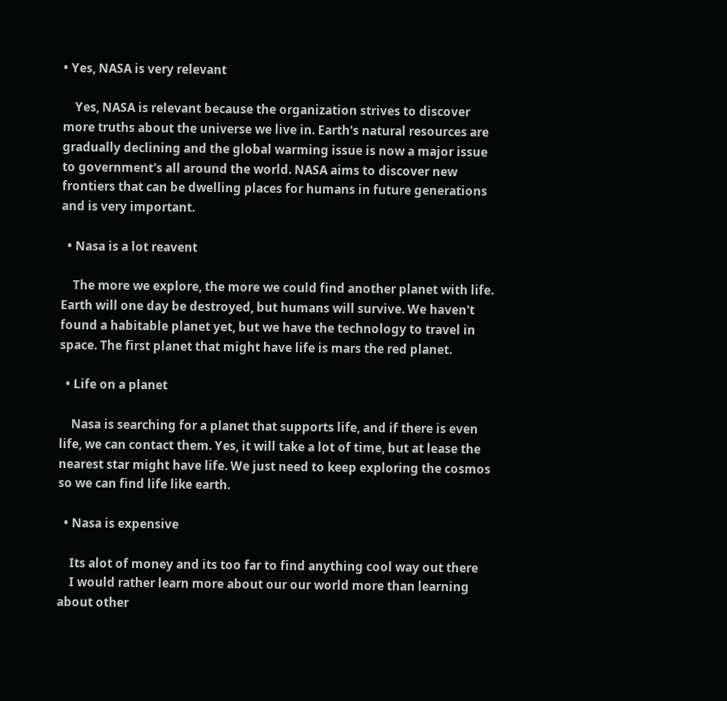• Yes, NASA is very relevant

    Yes, NASA is relevant because the organization strives to discover more truths about the universe we live in. Earth's natural resources are gradually declining and the global warming issue is now a major issue to government's all around the world. NASA aims to discover new frontiers that can be dwelling places for humans in future generations and is very important.

  • Nasa is a lot reavent

    The more we explore, the more we could find another planet with life. Earth will one day be destroyed, but humans will survive. We haven't found a habitable planet yet, but we have the technology to travel in space. The first planet that might have life is mars the red planet.

  • Life on a planet

    Nasa is searching for a planet that supports life, and if there is even life, we can contact them. Yes, it will take a lot of time, but at lease the nearest star might have life. We just need to keep exploring the cosmos so we can find life like earth.

  • Nasa is expensive

    Its alot of money and its too far to find anything cool way out there
    I would rather learn more about our our world more than learning about other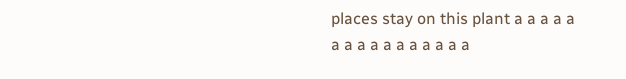places stay on this plant a a a a a a a a a a a a a a a a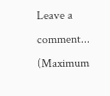Leave a comment...
(Maximum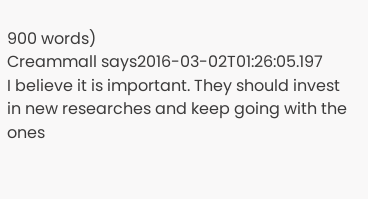900 words)
Creammall says2016-03-02T01:26:05.197
I believe it is important. They should invest in new researches and keep going with the ones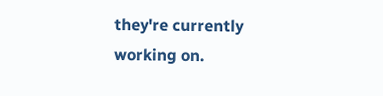they're currently working on.